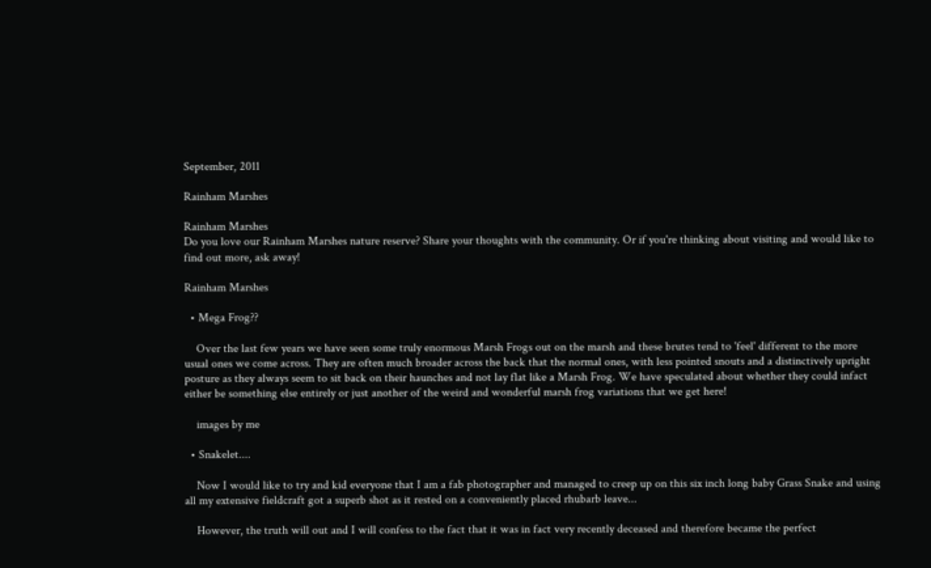September, 2011

Rainham Marshes

Rainham Marshes
Do you love our Rainham Marshes nature reserve? Share your thoughts with the community. Or if you're thinking about visiting and would like to find out more, ask away!

Rainham Marshes

  • Mega Frog??

    Over the last few years we have seen some truly enormous Marsh Frogs out on the marsh and these brutes tend to 'feel' different to the more usual ones we come across. They are often much broader across the back that the normal ones, with less pointed snouts and a distinctively upright posture as they always seem to sit back on their haunches and not lay flat like a Marsh Frog. We have speculated about whether they could infact either be something else entirely or just another of the weird and wonderful marsh frog variations that we get here!

    images by me

  • Snakelet....

    Now I would like to try and kid everyone that I am a fab photographer and managed to creep up on this six inch long baby Grass Snake and using all my extensive fieldcraft got a superb shot as it rested on a conveniently placed rhubarb leave...

    However, the truth will out and I will confess to the fact that it was in fact very recently deceased and therefore became the perfect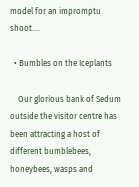model for an impromptu shoot....

  • Bumbles on the Iceplants

    Our glorious bank of Sedum outside the visitor centre has been attracting a host of different bumblebees, honeybees, wasps and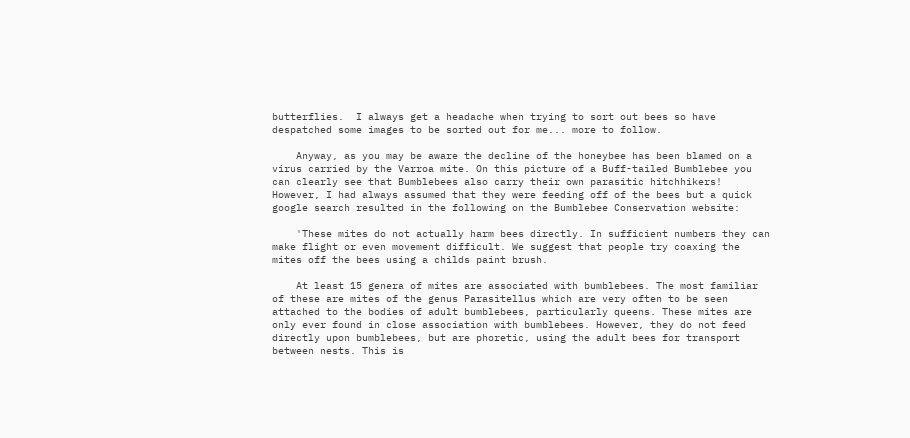butterflies.  I always get a headache when trying to sort out bees so have despatched some images to be sorted out for me... more to follow.

    Anyway, as you may be aware the decline of the honeybee has been blamed on a virus carried by the Varroa mite. On this picture of a Buff-tailed Bumblebee you can clearly see that Bumblebees also carry their own parasitic hitchhikers!  However, I had always assumed that they were feeding off of the bees but a quick google search resulted in the following on the Bumblebee Conservation website:

    'These mites do not actually harm bees directly. In sufficient numbers they can make flight or even movement difficult. We suggest that people try coaxing the mites off the bees using a childs paint brush.

    At least 15 genera of mites are associated with bumblebees. The most familiar of these are mites of the genus Parasitellus which are very often to be seen attached to the bodies of adult bumblebees, particularly queens. These mites are only ever found in close association with bumblebees. However, they do not feed directly upon bumblebees, but are phoretic, using the adult bees for transport between nests. This is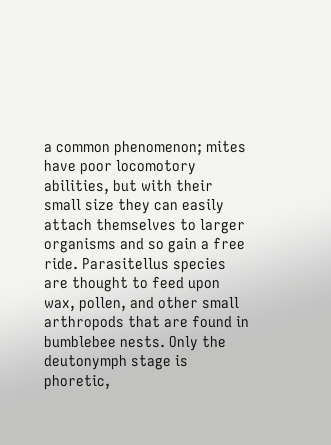a common phenomenon; mites have poor locomotory abilities, but with their small size they can easily attach themselves to larger organisms and so gain a free ride. Parasitellus species are thought to feed upon wax, pollen, and other small arthropods that are found in bumblebee nests. Only the deutonymph stage is phoretic,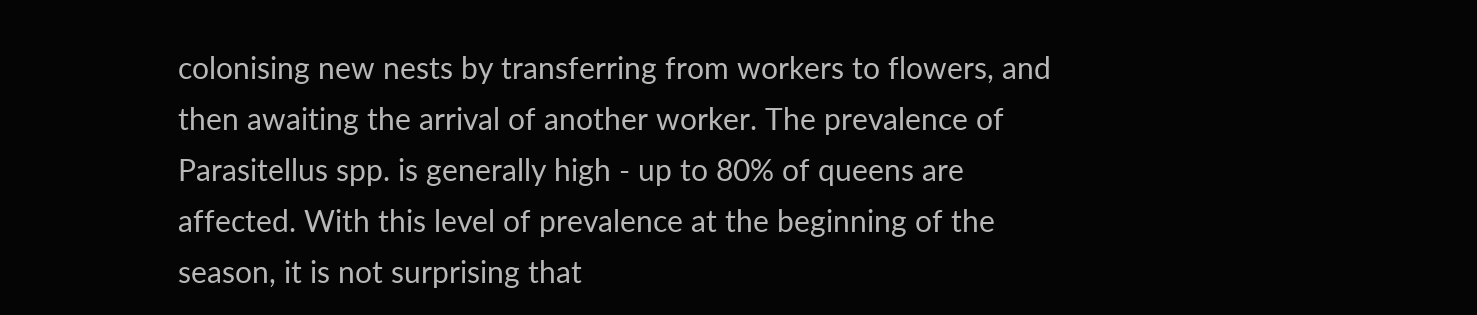colonising new nests by transferring from workers to flowers, and then awaiting the arrival of another worker. The prevalence of Parasitellus spp. is generally high - up to 80% of queens are affected. With this level of prevalence at the beginning of the season, it is not surprising that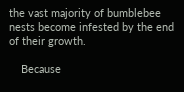the vast majority of bumblebee nests become infested by the end of their growth.

    Because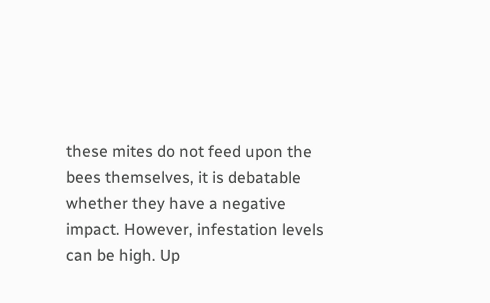these mites do not feed upon the bees themselves, it is debatable whether they have a negative impact. However, infestation levels can be high. Up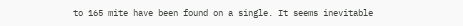to 165 mite have been found on a single. It seems inevitable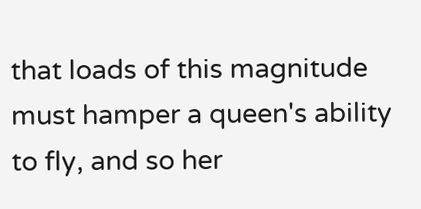that loads of this magnitude must hamper a queen's ability to fly, and so her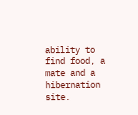ability to find food, a mate and a hibernation site.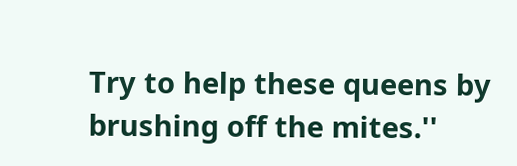Try to help these queens by brushing off the mites.''